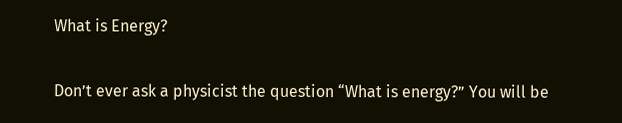What is Energy?

Don’t ever ask a physicist the question “What is energy?” You will be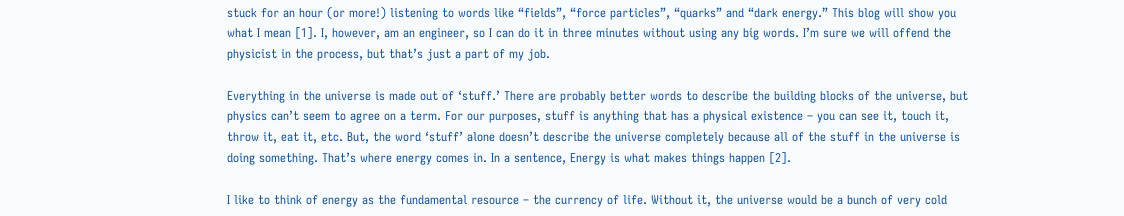stuck for an hour (or more!) listening to words like “fields”, “force particles”, “quarks” and “dark energy.” This blog will show you what I mean [1]. I, however, am an engineer, so I can do it in three minutes without using any big words. I’m sure we will offend the physicist in the process, but that’s just a part of my job.

Everything in the universe is made out of ‘stuff.’ There are probably better words to describe the building blocks of the universe, but physics can’t seem to agree on a term. For our purposes, stuff is anything that has a physical existence – you can see it, touch it, throw it, eat it, etc. But, the word ‘stuff’ alone doesn’t describe the universe completely because all of the stuff in the universe is doing something. That’s where energy comes in. In a sentence, Energy is what makes things happen [2].

I like to think of energy as the fundamental resource – the currency of life. Without it, the universe would be a bunch of very cold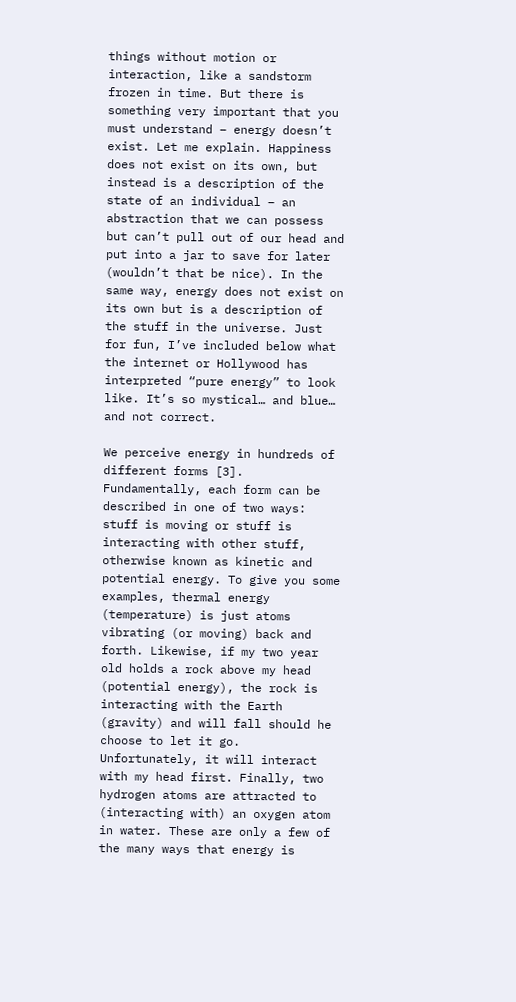things without motion or interaction, like a sandstorm frozen in time. But there is something very important that you must understand – energy doesn’t exist. Let me explain. Happiness does not exist on its own, but instead is a description of the state of an individual – an abstraction that we can possess but can’t pull out of our head and put into a jar to save for later (wouldn’t that be nice). In the same way, energy does not exist on its own but is a description of the stuff in the universe. Just for fun, I’ve included below what the internet or Hollywood has interpreted “pure energy” to look like. It’s so mystical… and blue… and not correct.

We perceive energy in hundreds of different forms [3]. Fundamentally, each form can be described in one of two ways: stuff is moving or stuff is interacting with other stuff, otherwise known as kinetic and potential energy. To give you some examples, thermal energy (temperature) is just atoms vibrating (or moving) back and forth. Likewise, if my two year old holds a rock above my head (potential energy), the rock is interacting with the Earth (gravity) and will fall should he choose to let it go. Unfortunately, it will interact with my head first. Finally, two hydrogen atoms are attracted to (interacting with) an oxygen atom in water. These are only a few of the many ways that energy is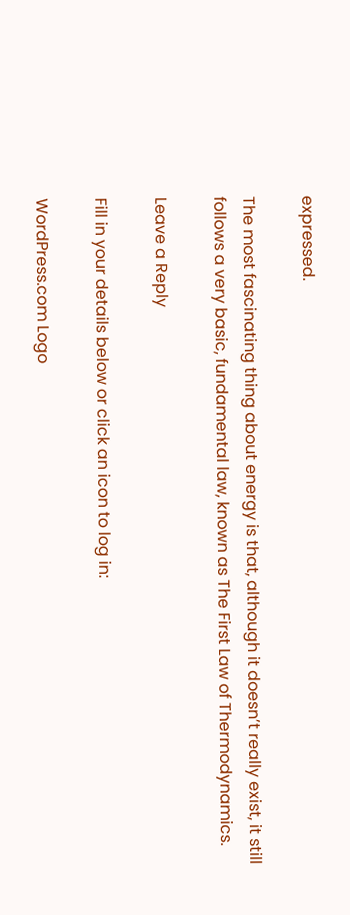expressed.

The most fascinating thing about energy is that, although it doesn’t really exist, it still follows a very basic, fundamental law, known as The First Law of Thermodynamics.

Leave a Reply

Fill in your details below or click an icon to log in:

WordPress.com Logo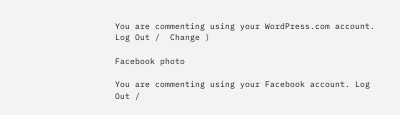You are commenting using your WordPress.com account. Log Out /  Change )

Facebook photo

You are commenting using your Facebook account. Log Out /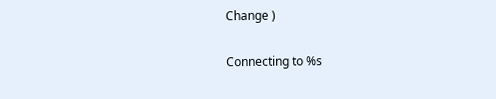Change )

Connecting to %s